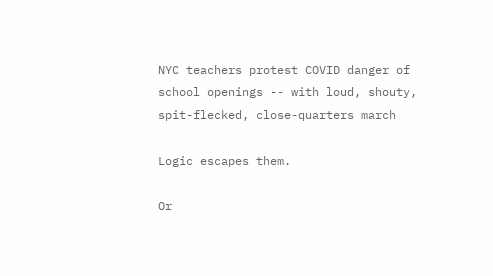NYC teachers protest COVID danger of school openings -- with loud, shouty, spit-flecked, close-quarters march

Logic escapes them.

Or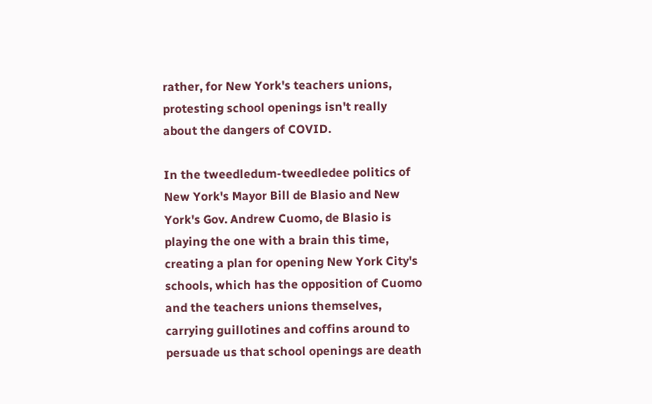rather, for New York's teachers unions, protesting school openings isn't really about the dangers of COVID.

In the tweedledum-tweedledee politics of New York's Mayor Bill de Blasio and New York's Gov. Andrew Cuomo, de Blasio is playing the one with a brain this time, creating a plan for opening New York City's schools, which has the opposition of Cuomo and the teachers unions themselves, carrying guillotines and coffins around to persuade us that school openings are death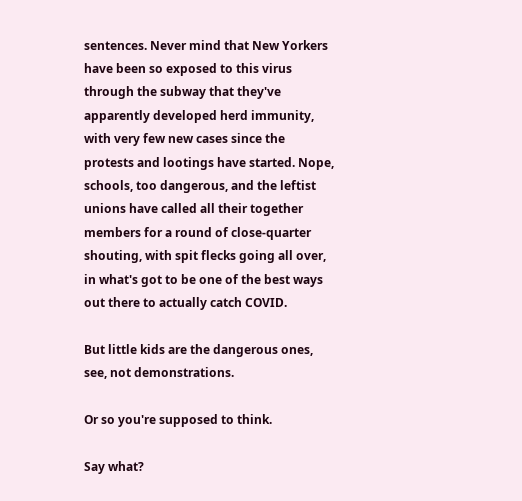sentences. Never mind that New Yorkers have been so exposed to this virus through the subway that they've apparently developed herd immunity, with very few new cases since the protests and lootings have started. Nope, schools, too dangerous, and the leftist unions have called all their together members for a round of close-quarter shouting, with spit flecks going all over, in what's got to be one of the best ways out there to actually catch COVID.

But little kids are the dangerous ones, see, not demonstrations.

Or so you're supposed to think.

Say what?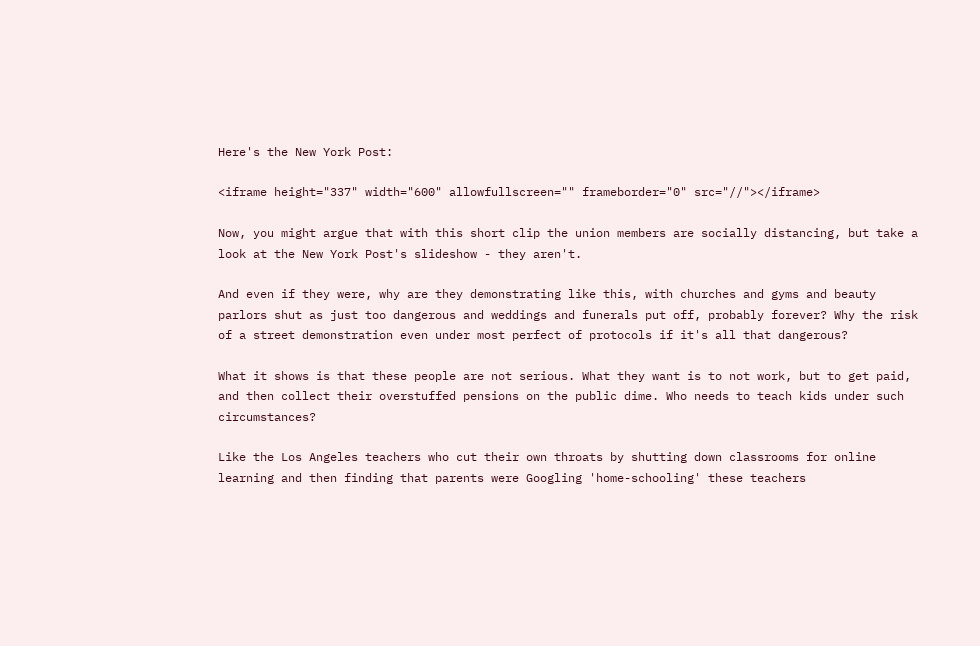Here's the New York Post:

<iframe height="337" width="600" allowfullscreen="" frameborder="0" src="//"></iframe>

Now, you might argue that with this short clip the union members are socially distancing, but take a look at the New York Post's slideshow - they aren't.

And even if they were, why are they demonstrating like this, with churches and gyms and beauty parlors shut as just too dangerous and weddings and funerals put off, probably forever? Why the risk of a street demonstration even under most perfect of protocols if it's all that dangerous?

What it shows is that these people are not serious. What they want is to not work, but to get paid, and then collect their overstuffed pensions on the public dime. Who needs to teach kids under such circumstances?

Like the Los Angeles teachers who cut their own throats by shutting down classrooms for online learning and then finding that parents were Googling 'home-schooling' these teachers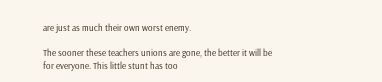are just as much their own worst enemy.

The sooner these teachers unions are gone, the better it will be for everyone. This little stunt has too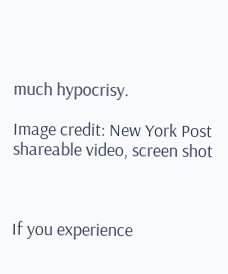much hypocrisy.

Image credit: New York Post shareable video, screen shot



If you experience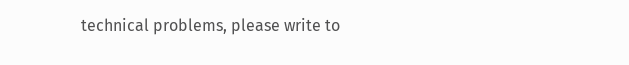technical problems, please write to